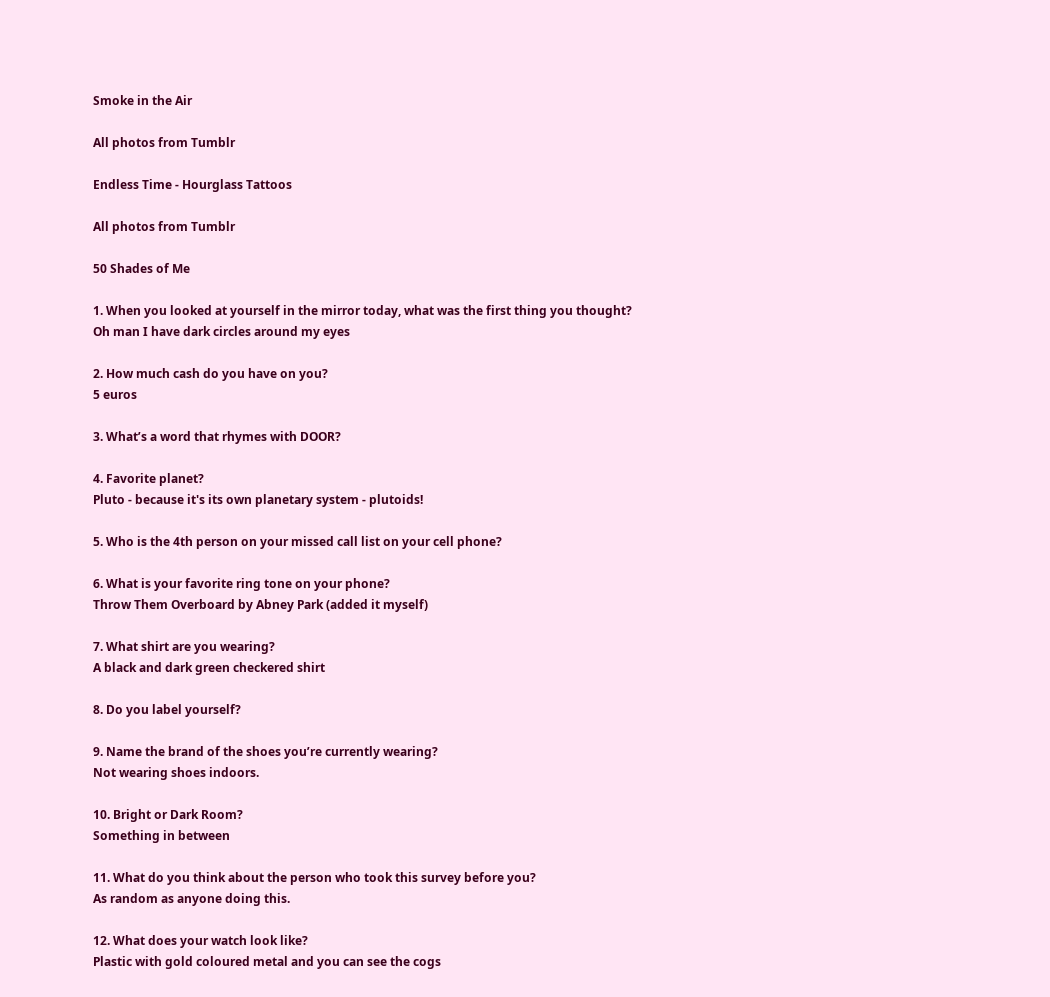Smoke in the Air

All photos from Tumblr

Endless Time - Hourglass Tattoos

All photos from Tumblr

50 Shades of Me

1. When you looked at yourself in the mirror today, what was the first thing you thought?
Oh man I have dark circles around my eyes

2. How much cash do you have on you?
5 euros

3. What’s a word that rhymes with DOOR?

4. Favorite planet?
Pluto - because it's its own planetary system - plutoids!

5. Who is the 4th person on your missed call list on your cell phone?

6. What is your favorite ring tone on your phone?
Throw Them Overboard by Abney Park (added it myself)

7. What shirt are you wearing?
A black and dark green checkered shirt

8. Do you label yourself?

9. Name the brand of the shoes you’re currently wearing?
Not wearing shoes indoors.

10. Bright or Dark Room?
Something in between

11. What do you think about the person who took this survey before you?
As random as anyone doing this.

12. What does your watch look like?
Plastic with gold coloured metal and you can see the cogs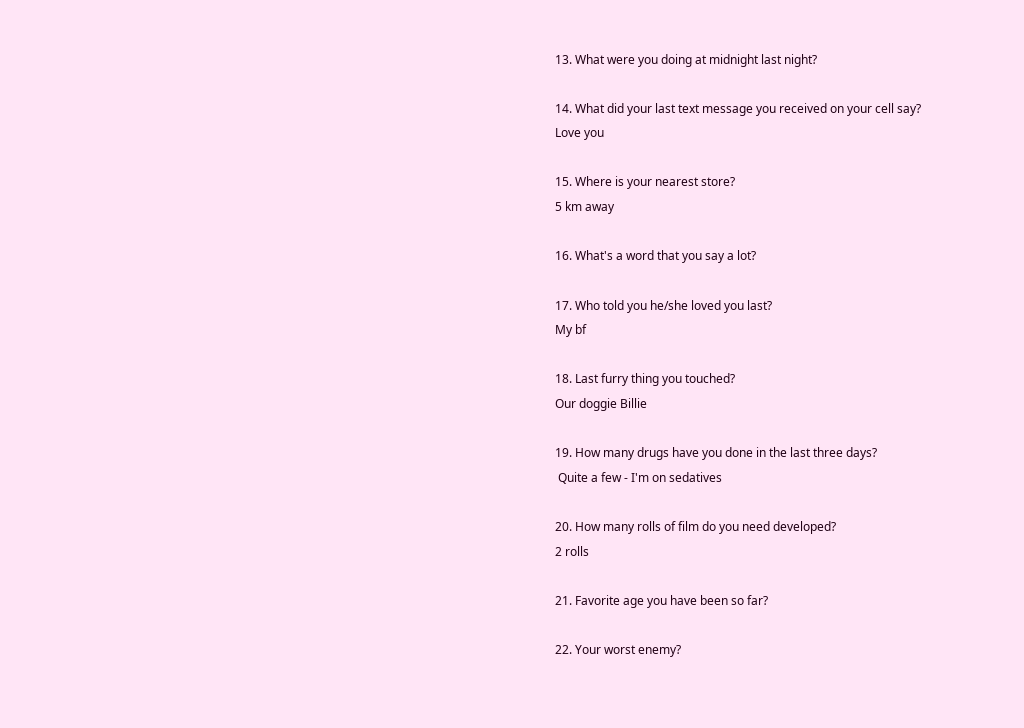13. What were you doing at midnight last night?

14. What did your last text message you received on your cell say?
Love you

15. Where is your nearest store?
5 km away

16. What's a word that you say a lot?

17. Who told you he/she loved you last?
My bf

18. Last furry thing you touched?
Our doggie Billie

19. How many drugs have you done in the last three days?
 Quite a few - I'm on sedatives

20. How many rolls of film do you need developed?
2 rolls

21. Favorite age you have been so far?

22. Your worst enemy?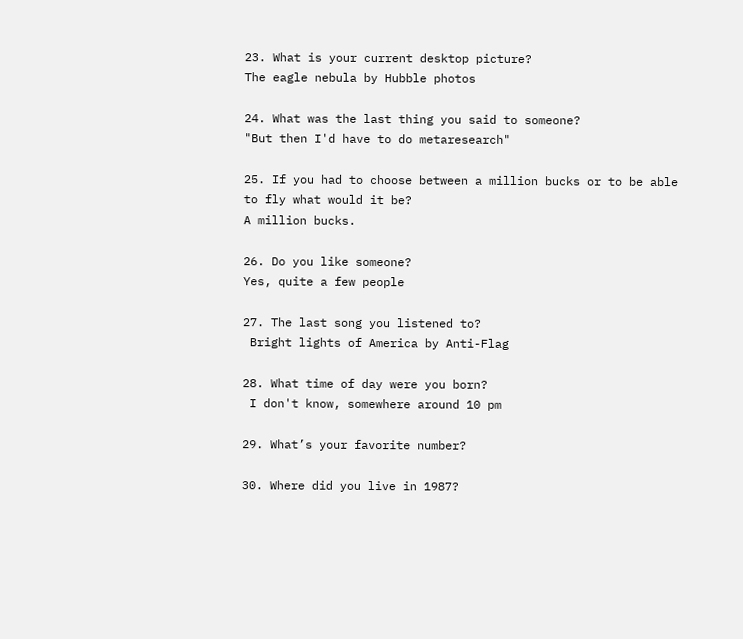23. What is your current desktop picture?
The eagle nebula by Hubble photos

24. What was the last thing you said to someone?
"But then I'd have to do metaresearch"

25. If you had to choose between a million bucks or to be able to fly what would it be?
A million bucks.

26. Do you like someone?
Yes, quite a few people

27. The last song you listened to?
 Bright lights of America by Anti-Flag

28. What time of day were you born?
 I don't know, somewhere around 10 pm

29. What’s your favorite number?

30. Where did you live in 1987?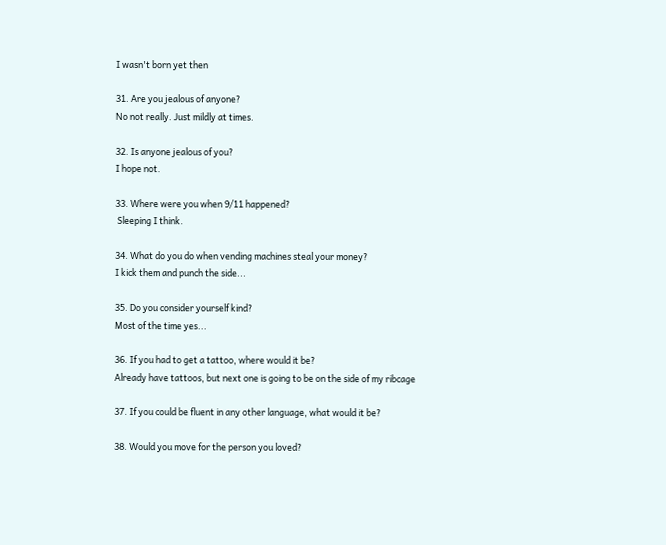I wasn't born yet then

31. Are you jealous of anyone?
No not really. Just mildly at times.

32. Is anyone jealous of you?
I hope not.

33. Where were you when 9/11 happened?
 Sleeping I think.

34. What do you do when vending machines steal your money?
I kick them and punch the side...

35. Do you consider yourself kind?
Most of the time yes...

36. If you had to get a tattoo, where would it be?
Already have tattoos, but next one is going to be on the side of my ribcage

37. If you could be fluent in any other language, what would it be?

38. Would you move for the person you loved?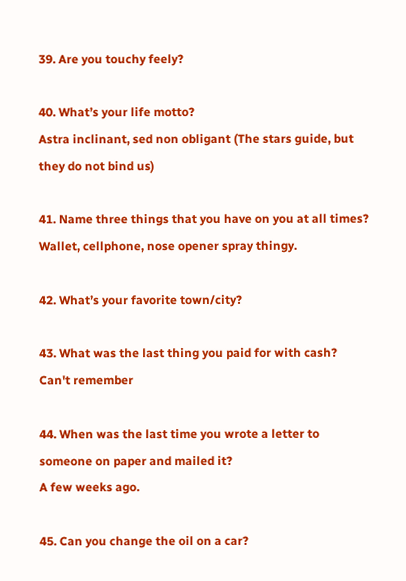39. Are you touchy feely?

40. What’s your life motto?
Astra inclinant, sed non obligant (The stars guide, but they do not bind us)

41. Name three things that you have on you at all times?
Wallet, cellphone, nose opener spray thingy.

42. What’s your favorite town/city?

43. What was the last thing you paid for with cash?
Can't remember

44. When was the last time you wrote a letter to someone on paper and mailed it?
A few weeks ago.

45. Can you change the oil on a car?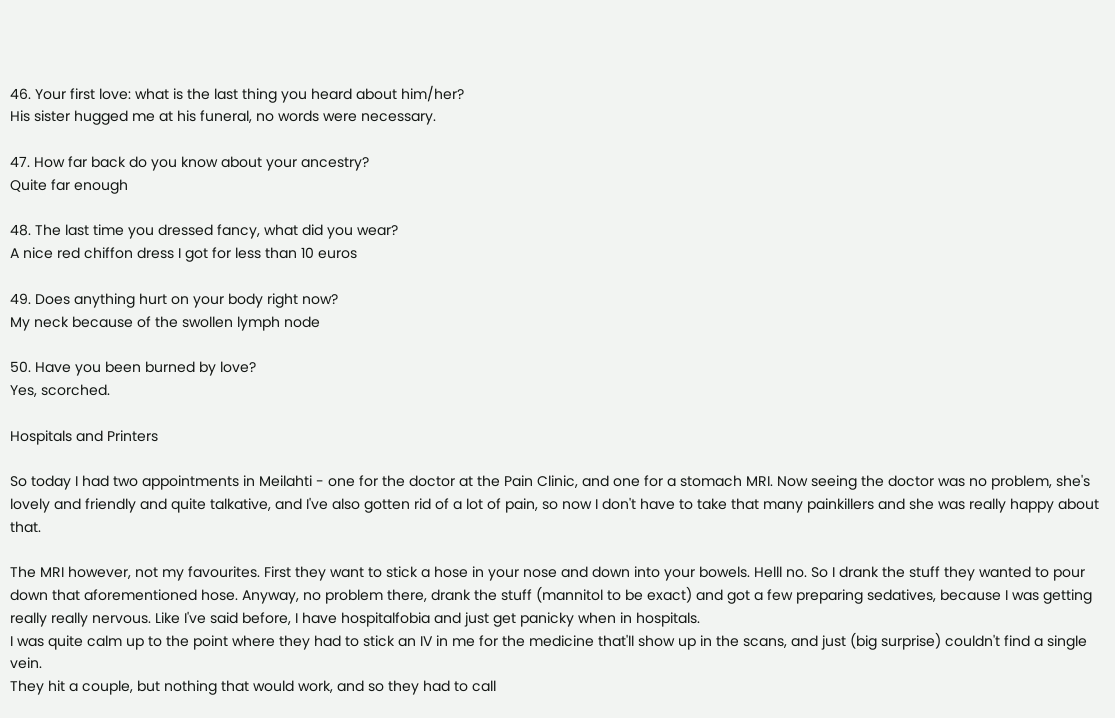46. Your first love: what is the last thing you heard about him/her?
His sister hugged me at his funeral, no words were necessary.

47. How far back do you know about your ancestry?
Quite far enough

48. The last time you dressed fancy, what did you wear?
A nice red chiffon dress I got for less than 10 euros

49. Does anything hurt on your body right now?
My neck because of the swollen lymph node

50. Have you been burned by love?
Yes, scorched.

Hospitals and Printers

So today I had two appointments in Meilahti - one for the doctor at the Pain Clinic, and one for a stomach MRI. Now seeing the doctor was no problem, she's lovely and friendly and quite talkative, and I've also gotten rid of a lot of pain, so now I don't have to take that many painkillers and she was really happy about that.

The MRI however, not my favourites. First they want to stick a hose in your nose and down into your bowels. Helll no. So I drank the stuff they wanted to pour down that aforementioned hose. Anyway, no problem there, drank the stuff (mannitol to be exact) and got a few preparing sedatives, because I was getting really really nervous. Like I've said before, I have hospitalfobia and just get panicky when in hospitals.
I was quite calm up to the point where they had to stick an IV in me for the medicine that'll show up in the scans, and just (big surprise) couldn't find a single vein.
They hit a couple, but nothing that would work, and so they had to call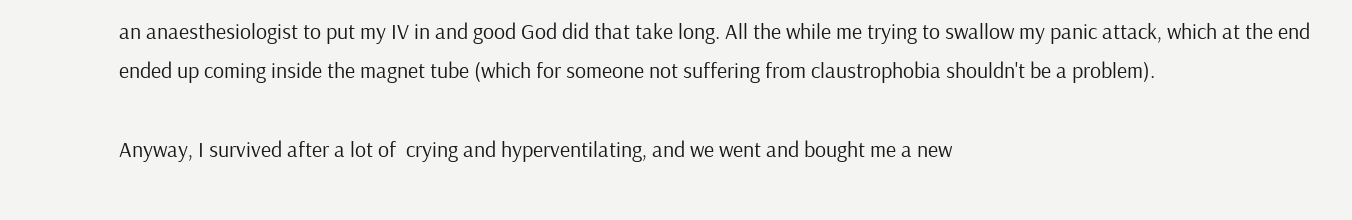an anaesthesiologist to put my IV in and good God did that take long. All the while me trying to swallow my panic attack, which at the end ended up coming inside the magnet tube (which for someone not suffering from claustrophobia shouldn't be a problem).

Anyway, I survived after a lot of  crying and hyperventilating, and we went and bought me a new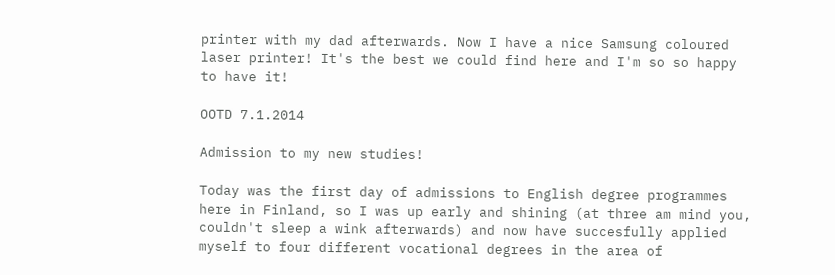printer with my dad afterwards. Now I have a nice Samsung coloured laser printer! It's the best we could find here and I'm so so happy to have it!

OOTD 7.1.2014

Admission to my new studies!

Today was the first day of admissions to English degree programmes here in Finland, so I was up early and shining (at three am mind you, couldn't sleep a wink afterwards) and now have succesfully applied myself to four different vocational degrees in the area of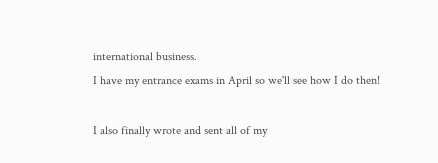international business.
I have my entrance exams in April so we'll see how I do then!

I also finally wrote and sent all of my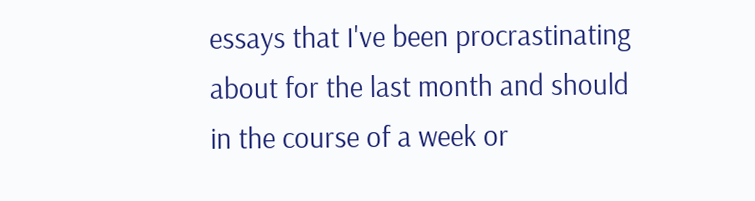essays that I've been procrastinating about for the last month and should in the course of a week or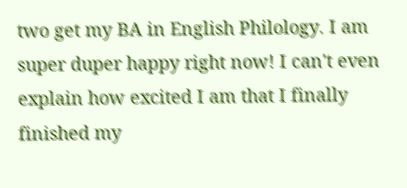two get my BA in English Philology. I am super duper happy right now! I can't even explain how excited I am that I finally finished my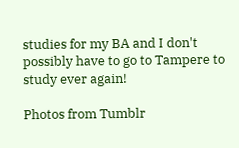studies for my BA and I don't possibly have to go to Tampere to study ever again!

Photos from Tumblr